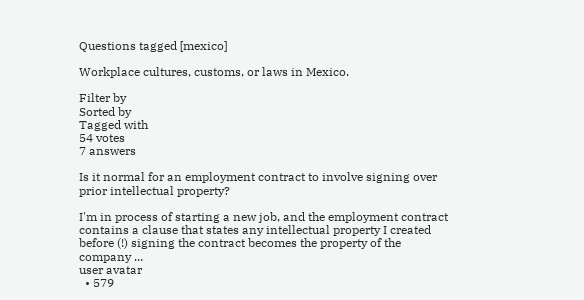Questions tagged [mexico]

Workplace cultures, customs, or laws in Mexico.

Filter by
Sorted by
Tagged with
54 votes
7 answers

Is it normal for an employment contract to involve signing over prior intellectual property?

I'm in process of starting a new job, and the employment contract contains a clause that states any intellectual property I created before (!) signing the contract becomes the property of the company ...
user avatar
  • 579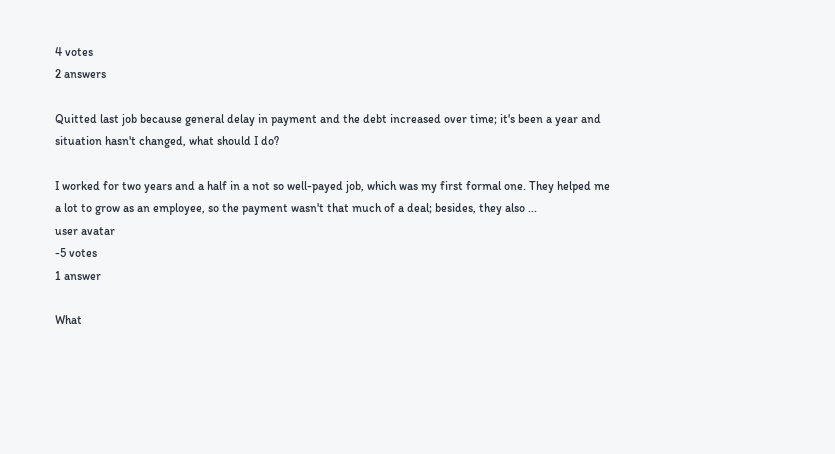4 votes
2 answers

Quitted last job because general delay in payment and the debt increased over time; it's been a year and situation hasn't changed, what should I do?

I worked for two years and a half in a not so well-payed job, which was my first formal one. They helped me a lot to grow as an employee, so the payment wasn't that much of a deal; besides, they also ...
user avatar
-5 votes
1 answer

What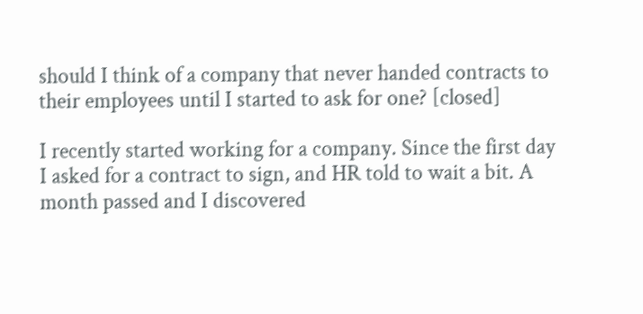should I think of a company that never handed contracts to their employees until I started to ask for one? [closed]

I recently started working for a company. Since the first day I asked for a contract to sign, and HR told to wait a bit. A month passed and I discovered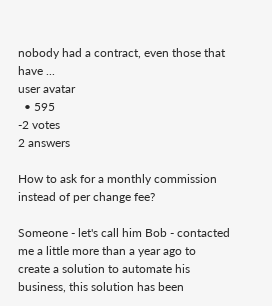nobody had a contract, even those that have ...
user avatar
  • 595
-2 votes
2 answers

How to ask for a monthly commission instead of per change fee?

Someone - let's call him Bob - contacted me a little more than a year ago to create a solution to automate his business, this solution has been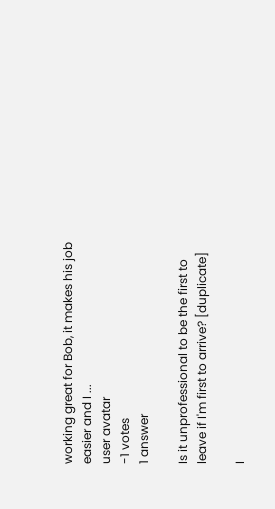working great for Bob, it makes his job easier and I ...
user avatar
-1 votes
1 answer

Is it unprofessional to be the first to leave if I'm first to arrive? [duplicate]

I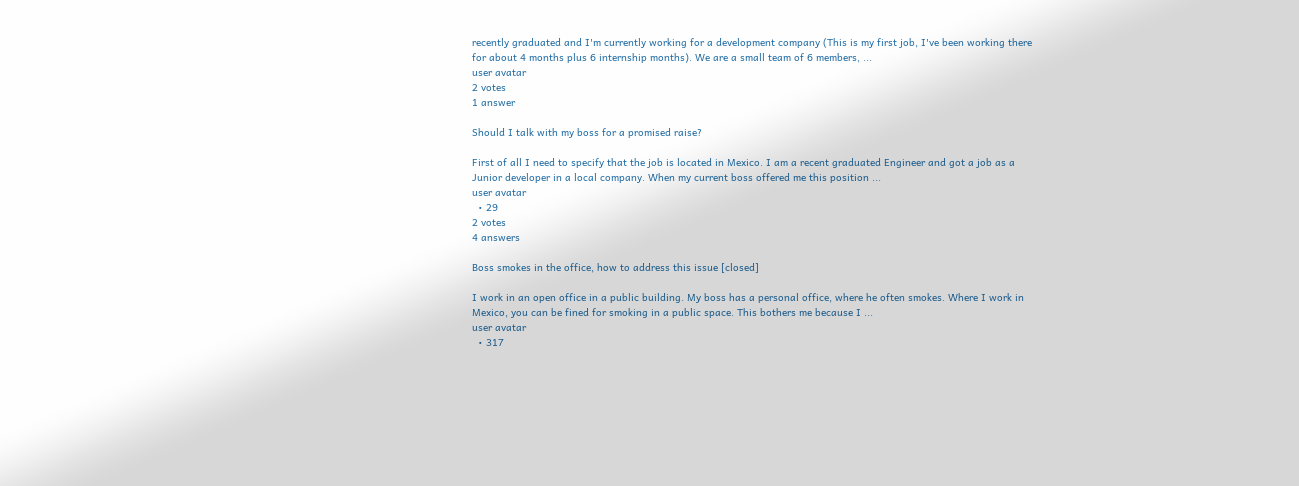recently graduated and I'm currently working for a development company (This is my first job, I've been working there for about 4 months plus 6 internship months). We are a small team of 6 members, ...
user avatar
2 votes
1 answer

Should I talk with my boss for a promised raise?

First of all I need to specify that the job is located in Mexico. I am a recent graduated Engineer and got a job as a Junior developer in a local company. When my current boss offered me this position ...
user avatar
  • 29
2 votes
4 answers

Boss smokes in the office, how to address this issue [closed]

I work in an open office in a public building. My boss has a personal office, where he often smokes. Where I work in Mexico, you can be fined for smoking in a public space. This bothers me because I ...
user avatar
  • 317